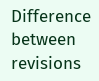Difference between revisions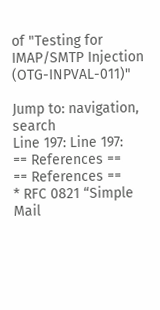of "Testing for IMAP/SMTP Injection (OTG-INPVAL-011)"

Jump to: navigation, search
Line 197: Line 197:
== References ==
== References ==
* RFC 0821 “Simple Mail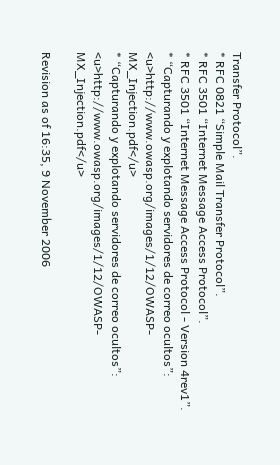Transfer Protocol”.
* RFC 0821 “Simple Mail Transfer Protocol”.
* RFC 3501 “Internet Message Access Protocol”.
* RFC 3501 “Internet Message Access Protocol - Version 4rev1”.
* “Capturando y explotando servidores de correo ocultos”: <u>http://www.owasp.org/images/1/12/OWASP-MX_Injection.pdf</u>
* “Capturando y explotando servidores de correo ocultos”: <u>http://www.owasp.org/images/1/12/OWASP-MX_Injection.pdf</u>

Revision as of 16:35, 9 November 2006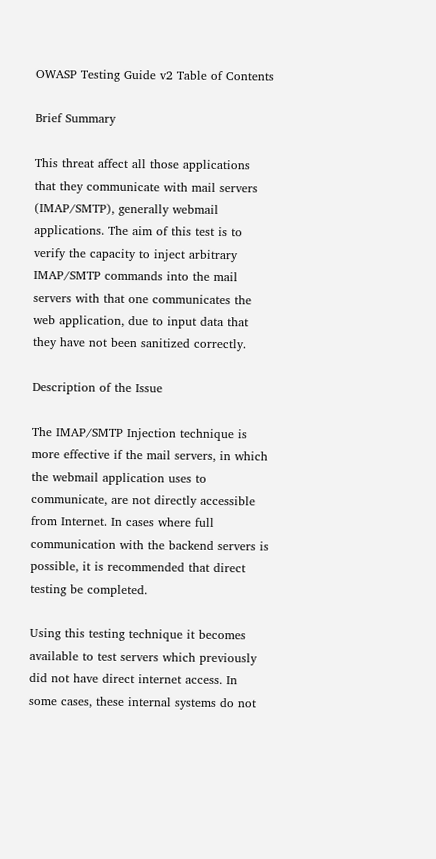OWASP Testing Guide v2 Table of Contents

Brief Summary

This threat affect all those applications that they communicate with mail servers (IMAP/SMTP), generally webmail applications. The aim of this test is to verify the capacity to inject arbitrary IMAP/SMTP commands into the mail servers with that one communicates the web application, due to input data that they have not been sanitized correctly.

Description of the Issue

The IMAP/SMTP Injection technique is more effective if the mail servers, in which the webmail application uses to communicate, are not directly accessible from Internet. In cases where full communication with the backend servers is possible, it is recommended that direct testing be completed.

Using this testing technique it becomes available to test servers which previously did not have direct internet access. In some cases, these internal systems do not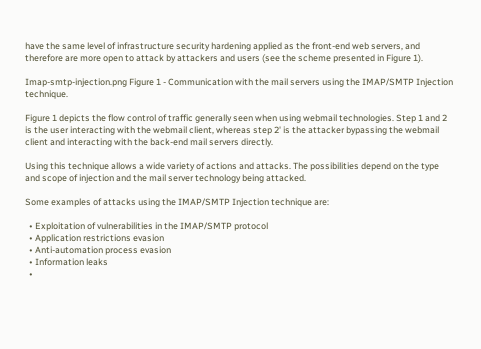have the same level of infrastructure security hardening applied as the front-end web servers, and therefore are more open to attack by attackers and users (see the scheme presented in Figure 1).

Imap-smtp-injection.png Figure 1 - Communication with the mail servers using the IMAP/SMTP Injection technique.

Figure 1 depicts the flow control of traffic generally seen when using webmail technologies. Step 1 and 2 is the user interacting with the webmail client, whereas step 2' is the attacker bypassing the webmail client and interacting with the back-end mail servers directly.

Using this technique allows a wide variety of actions and attacks. The possibilities depend on the type and scope of injection and the mail server technology being attacked.

Some examples of attacks using the IMAP/SMTP Injection technique are:

  • Exploitation of vulnerabilities in the IMAP/SMTP protocol
  • Application restrictions evasion
  • Anti-automation process evasion
  • Information leaks
  •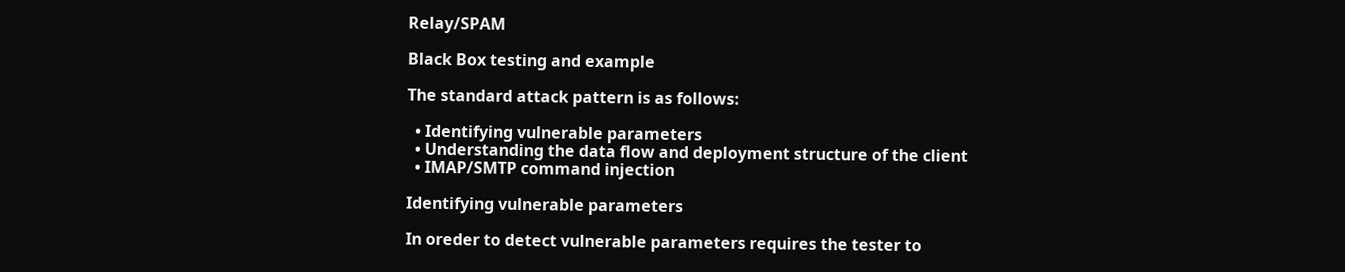Relay/SPAM

Black Box testing and example

The standard attack pattern is as follows:

  • Identifying vulnerable parameters
  • Understanding the data flow and deployment structure of the client
  • IMAP/SMTP command injection

Identifying vulnerable parameters

In oreder to detect vulnerable parameters requires the tester to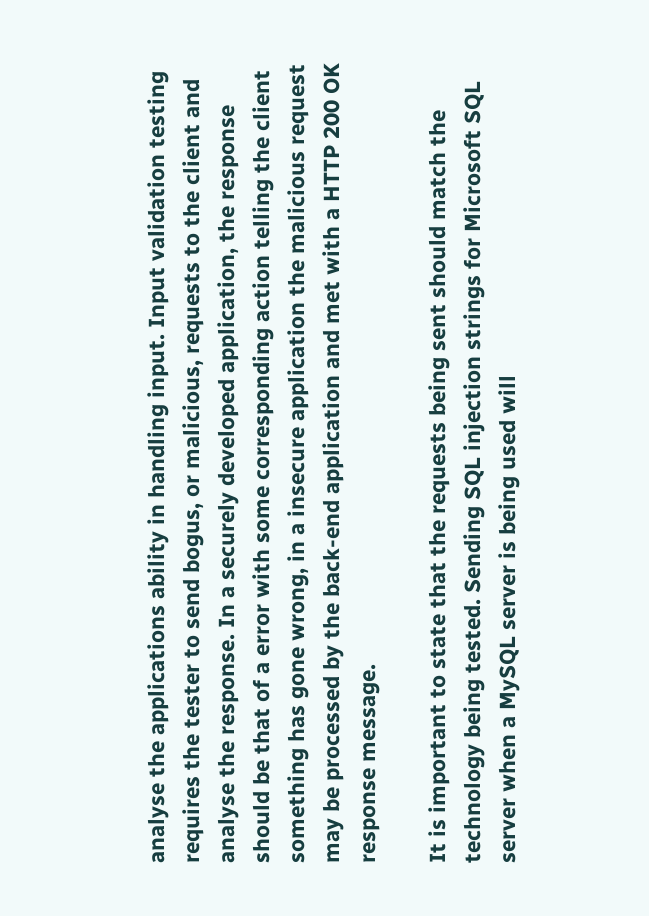analyse the applications ability in handling input. Input validation testing requires the tester to send bogus, or malicious, requests to the client and analyse the response. In a securely developed application, the response should be that of a error with some corresponding action telling the client something has gone wrong, in a insecure application the malicious request may be processed by the back-end application and met with a HTTP 200 OK response message.

It is important to state that the requests being sent should match the technology being tested. Sending SQL injection strings for Microsoft SQL server when a MySQL server is being used will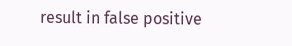result in false positive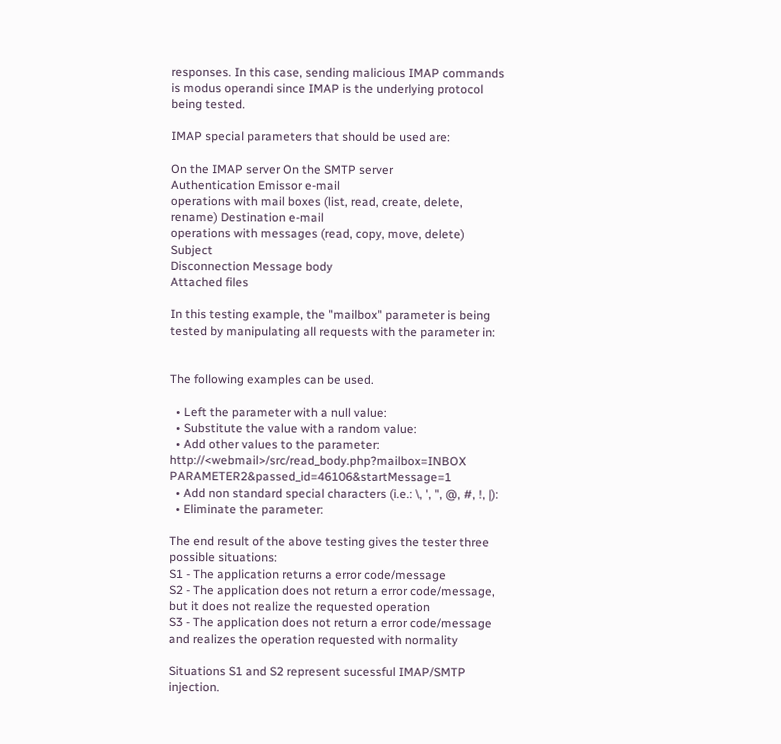responses. In this case, sending malicious IMAP commands is modus operandi since IMAP is the underlying protocol being tested.

IMAP special parameters that should be used are:

On the IMAP server On the SMTP server
Authentication Emissor e-mail
operations with mail boxes (list, read, create, delete, rename) Destination e-mail
operations with messages (read, copy, move, delete) Subject
Disconnection Message body
Attached files

In this testing example, the "mailbox" parameter is being tested by manipulating all requests with the parameter in:


The following examples can be used.

  • Left the parameter with a null value:
  • Substitute the value with a random value:
  • Add other values to the parameter:
http://<webmail>/src/read_body.php?mailbox=INBOX PARAMETER2&passed_id=46106&startMessage=1
  • Add non standard special characters (i.e.: \, ', ", @, #, !, |):
  • Eliminate the parameter:

The end result of the above testing gives the tester three possible situations:
S1 - The application returns a error code/message
S2 - The application does not return a error code/message, but it does not realize the requested operation
S3 - The application does not return a error code/message and realizes the operation requested with normality

Situations S1 and S2 represent sucessful IMAP/SMTP injection.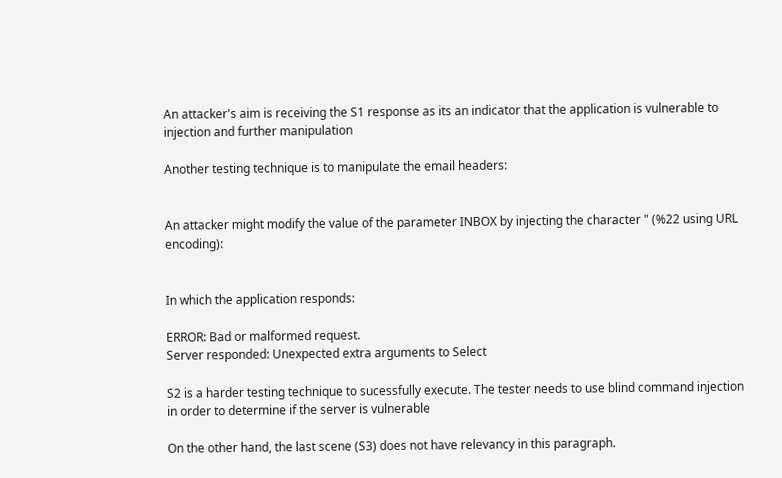An attacker's aim is receiving the S1 response as its an indicator that the application is vulnerable to injection and further manipulation

Another testing technique is to manipulate the email headers:


An attacker might modify the value of the parameter INBOX by injecting the character " (%22 using URL encoding):


In which the application responds:

ERROR: Bad or malformed request.
Server responded: Unexpected extra arguments to Select

S2 is a harder testing technique to sucessfully execute. The tester needs to use blind command injection in order to determine if the server is vulnerable

On the other hand, the last scene (S3) does not have relevancy in this paragraph.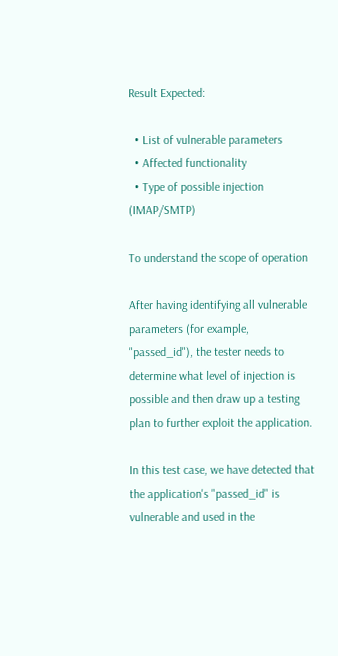Result Expected:

  • List of vulnerable parameters
  • Affected functionality
  • Type of possible injection (IMAP/SMTP)

To understand the scope of operation

After having identifying all vulnerable parameters (for example, "passed_id"), the tester needs to determine what level of injection is possible and then draw up a testing plan to further exploit the application.

In this test case, we have detected that the application's "passed_id" is vulnerable and used in the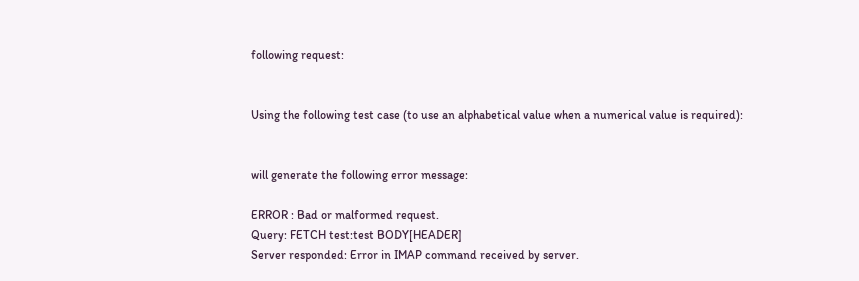following request:


Using the following test case (to use an alphabetical value when a numerical value is required):


will generate the following error message:

ERROR : Bad or malformed request.
Query: FETCH test:test BODY[HEADER]
Server responded: Error in IMAP command received by server.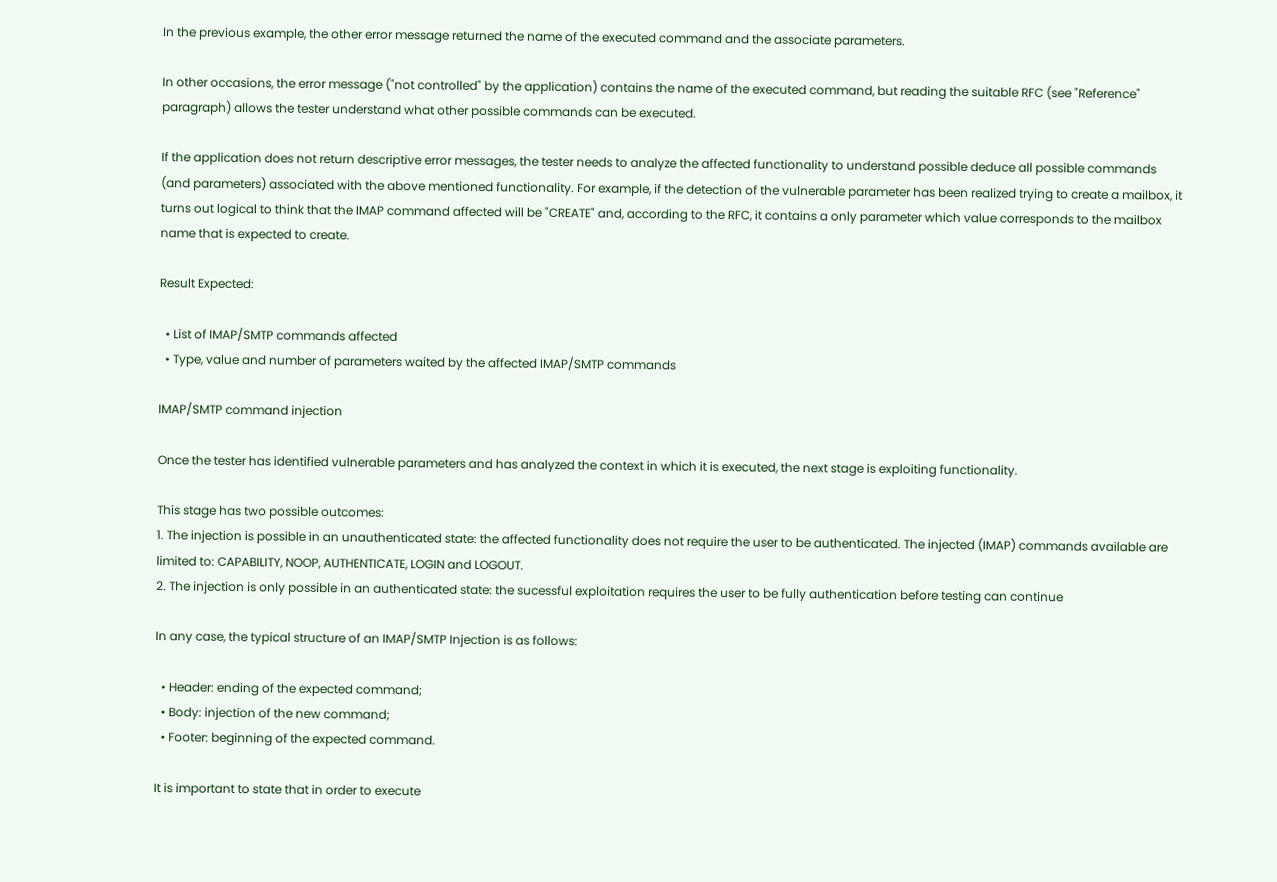In the previous example, the other error message returned the name of the executed command and the associate parameters.

In other occasions, the error message ("not controlled" by the application) contains the name of the executed command, but reading the suitable RFC (see "Reference" paragraph) allows the tester understand what other possible commands can be executed.

If the application does not return descriptive error messages, the tester needs to analyze the affected functionality to understand possible deduce all possible commands (and parameters) associated with the above mentioned functionality. For example, if the detection of the vulnerable parameter has been realized trying to create a mailbox, it turns out logical to think that the IMAP command affected will be "CREATE" and, according to the RFC, it contains a only parameter which value corresponds to the mailbox name that is expected to create.

Result Expected:

  • List of IMAP/SMTP commands affected
  • Type, value and number of parameters waited by the affected IMAP/SMTP commands

IMAP/SMTP command injection

Once the tester has identified vulnerable parameters and has analyzed the context in which it is executed, the next stage is exploiting functionality.

This stage has two possible outcomes:
1. The injection is possible in an unauthenticated state: the affected functionality does not require the user to be authenticated. The injected (IMAP) commands available are limited to: CAPABILITY, NOOP, AUTHENTICATE, LOGIN and LOGOUT.
2. The injection is only possible in an authenticated state: the sucessful exploitation requires the user to be fully authentication before testing can continue

In any case, the typical structure of an IMAP/SMTP Injection is as follows:

  • Header: ending of the expected command;
  • Body: injection of the new command;
  • Footer: beginning of the expected command.

It is important to state that in order to execute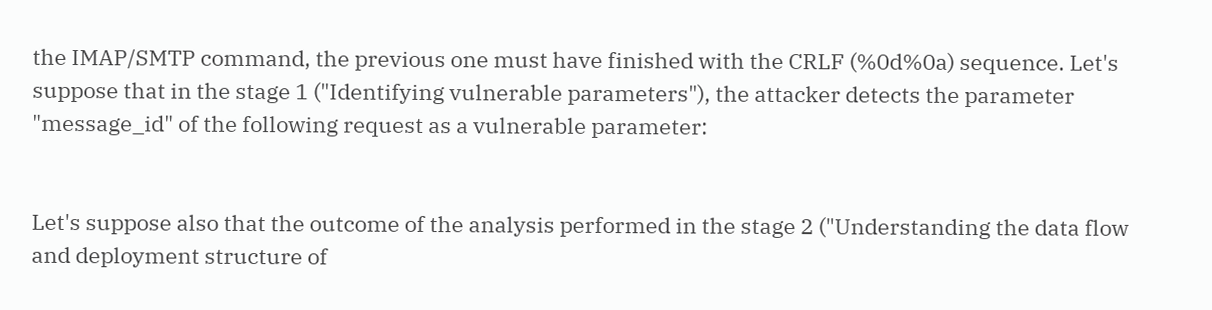the IMAP/SMTP command, the previous one must have finished with the CRLF (%0d%0a) sequence. Let's suppose that in the stage 1 ("Identifying vulnerable parameters"), the attacker detects the parameter "message_id" of the following request as a vulnerable parameter:


Let's suppose also that the outcome of the analysis performed in the stage 2 ("Understanding the data flow and deployment structure of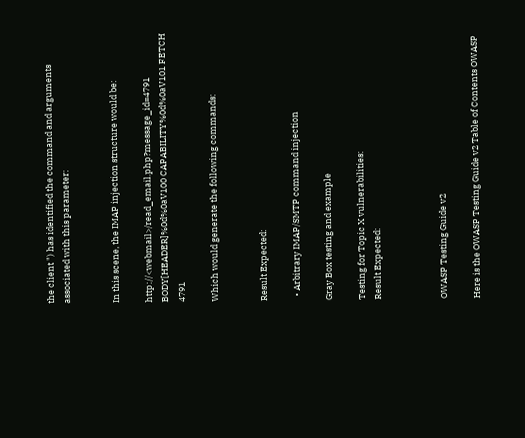the client ") has identified the command and arguments associated with this parameter:


In this scene, the IMAP injection structure would be:

http://<webmail>/read_email.php?message_id=4791 BODY[HEADER]%0d%0aV100 CAPABILITY%0d%0aV101 FETCH 4791

Which would generate the following commands:


Result Expected:

  • Arbitrary IMAP/SMTP command injection

Gray Box testing and example

Testing for Topic X vulnerabilities:
Result Expected:



OWASP Testing Guide v2

Here is the OWASP Testing Guide v2 Table of Contents OWASP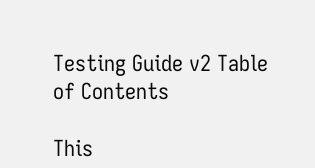Testing Guide v2 Table of Contents

This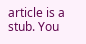article is a stub. You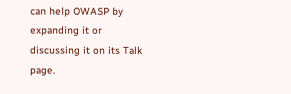can help OWASP by expanding it or discussing it on its Talk page.